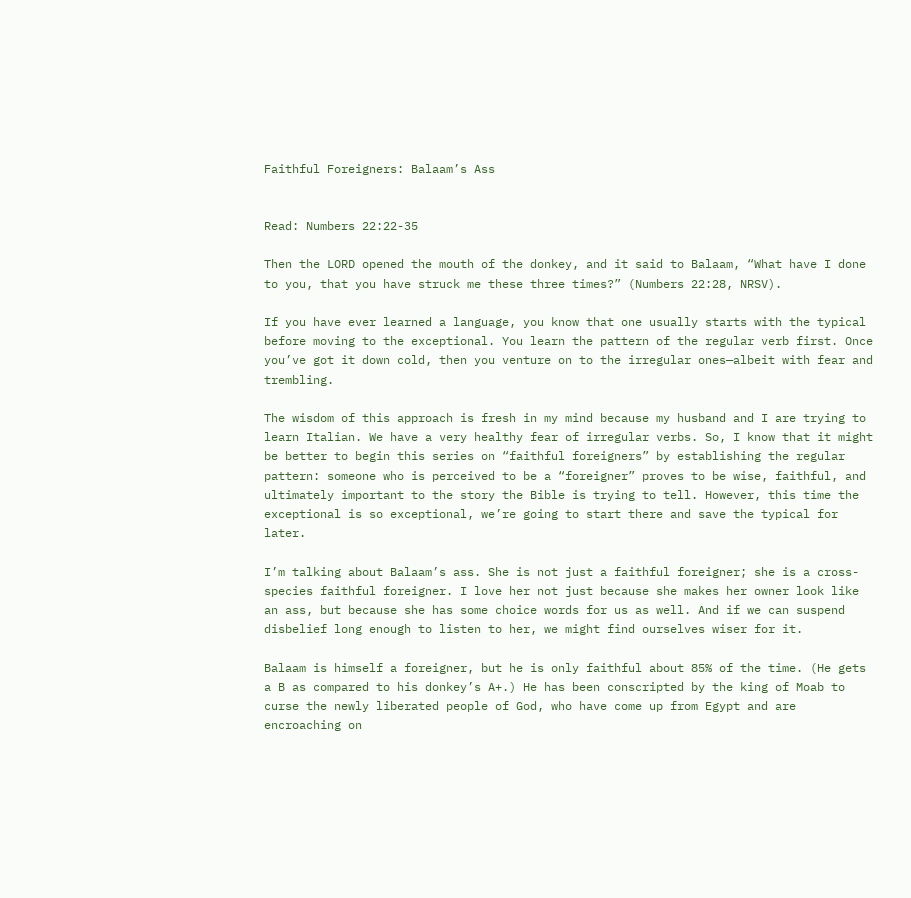Faithful Foreigners: Balaam’s Ass


Read: Numbers 22:22-35

Then the LORD opened the mouth of the donkey, and it said to Balaam, “What have I done to you, that you have struck me these three times?” (Numbers 22:28, NRSV).

If you have ever learned a language, you know that one usually starts with the typical before moving to the exceptional. You learn the pattern of the regular verb first. Once you’ve got it down cold, then you venture on to the irregular ones—albeit with fear and trembling.

The wisdom of this approach is fresh in my mind because my husband and I are trying to learn Italian. We have a very healthy fear of irregular verbs. So, I know that it might be better to begin this series on “faithful foreigners” by establishing the regular pattern: someone who is perceived to be a “foreigner” proves to be wise, faithful, and ultimately important to the story the Bible is trying to tell. However, this time the exceptional is so exceptional, we’re going to start there and save the typical for later.

I’m talking about Balaam’s ass. She is not just a faithful foreigner; she is a cross-species faithful foreigner. I love her not just because she makes her owner look like an ass, but because she has some choice words for us as well. And if we can suspend disbelief long enough to listen to her, we might find ourselves wiser for it.

Balaam is himself a foreigner, but he is only faithful about 85% of the time. (He gets a B as compared to his donkey’s A+.) He has been conscripted by the king of Moab to curse the newly liberated people of God, who have come up from Egypt and are encroaching on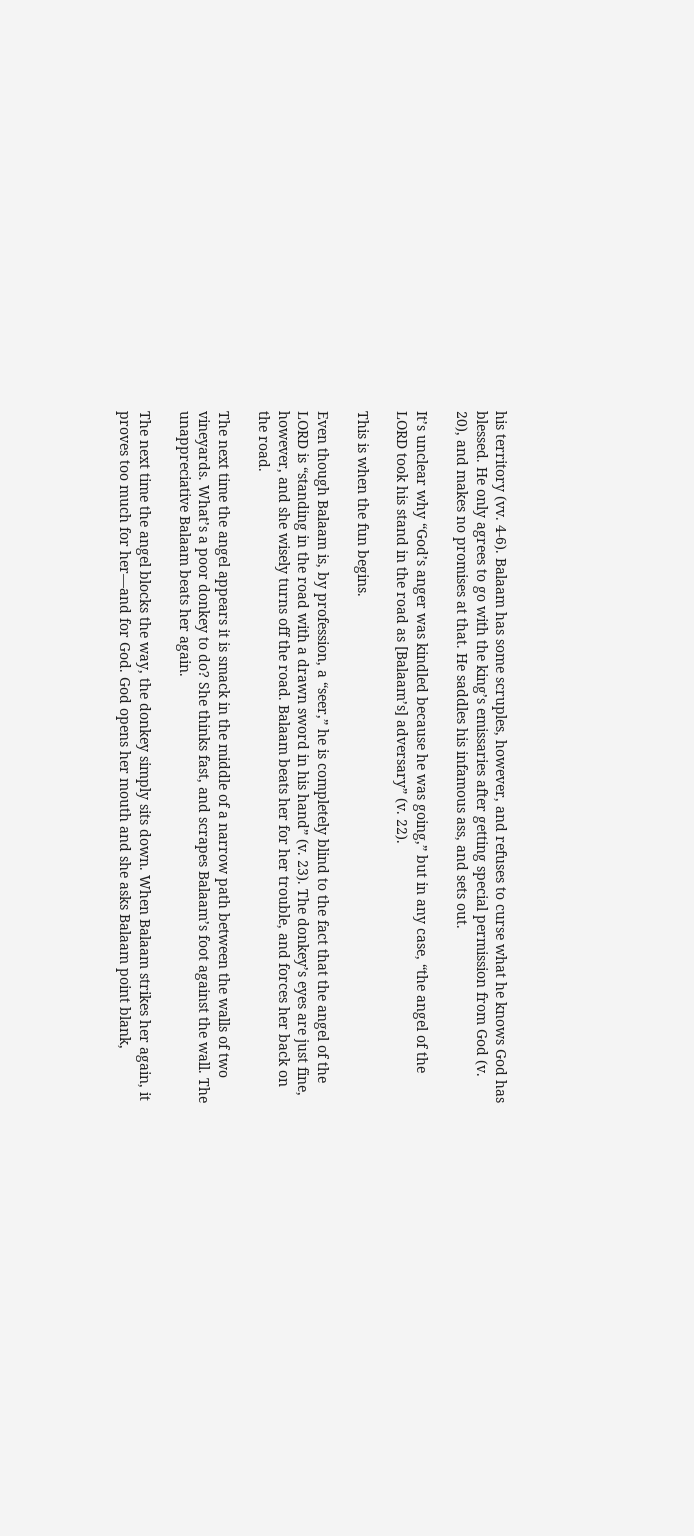his territory (vv. 4-6). Balaam has some scruples, however, and refuses to curse what he knows God has blessed. He only agrees to go with the king’s emissaries after getting special permission from God (v. 20), and makes no promises at that. He saddles his infamous ass, and sets out.

It’s unclear why “God’s anger was kindled because he was going,” but in any case, “the angel of the LORD took his stand in the road as [Balaam’s] adversary” (v. 22).

This is when the fun begins.

Even though Balaam is, by profession, a “seer,” he is completely blind to the fact that the angel of the LORD is “standing in the road with a drawn sword in his hand” (v. 23). The donkey’s eyes are just fine, however, and she wisely turns off the road. Balaam beats her for her trouble, and forces her back on the road.

The next time the angel appears it is smack in the middle of a narrow path between the walls of two vineyards. What’s a poor donkey to do? She thinks fast, and scrapes Balaam’s foot against the wall. The unappreciative Balaam beats her again.

The next time the angel blocks the way, the donkey simply sits down. When Balaam strikes her again, it proves too much for her—and for God. God opens her mouth and she asks Balaam point blank,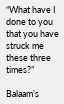“What have I done to you that you have struck me these three times?”

Balaam’s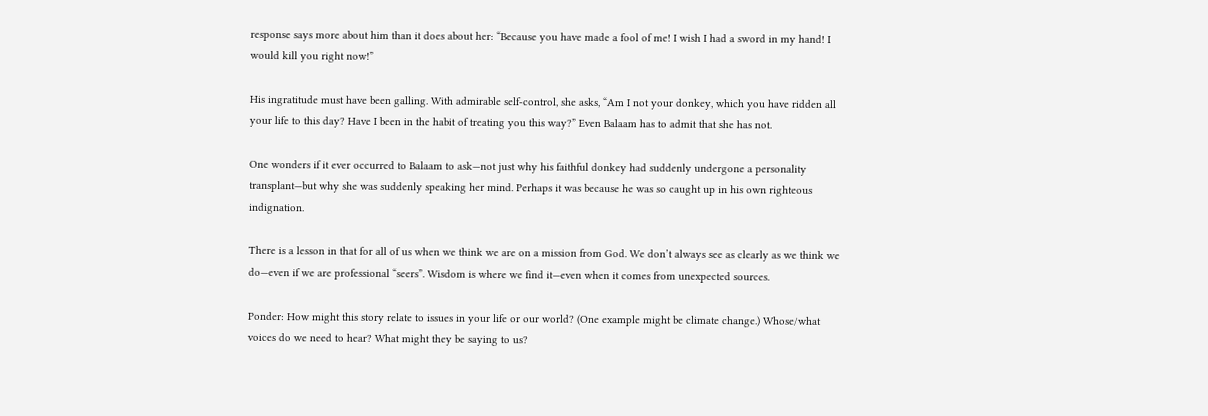response says more about him than it does about her: “Because you have made a fool of me! I wish I had a sword in my hand! I would kill you right now!”

His ingratitude must have been galling. With admirable self-control, she asks, “Am I not your donkey, which you have ridden all your life to this day? Have I been in the habit of treating you this way?” Even Balaam has to admit that she has not.

One wonders if it ever occurred to Balaam to ask—not just why his faithful donkey had suddenly undergone a personality transplant—but why she was suddenly speaking her mind. Perhaps it was because he was so caught up in his own righteous indignation.

There is a lesson in that for all of us when we think we are on a mission from God. We don’t always see as clearly as we think we do—even if we are professional “seers”. Wisdom is where we find it—even when it comes from unexpected sources.

Ponder: How might this story relate to issues in your life or our world? (One example might be climate change.) Whose/what voices do we need to hear? What might they be saying to us?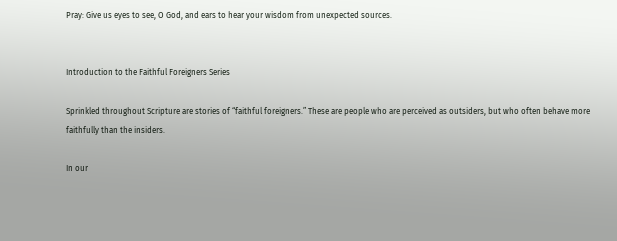Pray: Give us eyes to see, O God, and ears to hear your wisdom from unexpected sources.


Introduction to the Faithful Foreigners Series

Sprinkled throughout Scripture are stories of “faithful foreigners.” These are people who are perceived as outsiders, but who often behave more faithfully than the insiders.

In our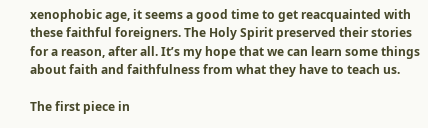xenophobic age, it seems a good time to get reacquainted with these faithful foreigners. The Holy Spirit preserved their stories for a reason, after all. It’s my hope that we can learn some things about faith and faithfulness from what they have to teach us.

The first piece in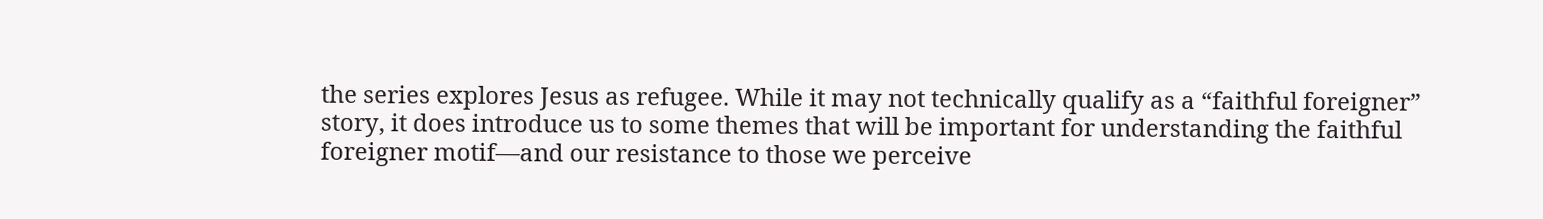the series explores Jesus as refugee. While it may not technically qualify as a “faithful foreigner” story, it does introduce us to some themes that will be important for understanding the faithful foreigner motif—and our resistance to those we perceive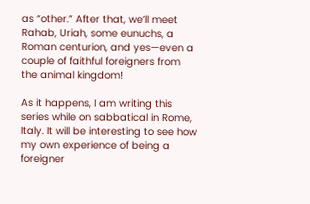as “other.” After that, we’ll meet Rahab, Uriah, some eunuchs, a Roman centurion, and yes—even a couple of faithful foreigners from the animal kingdom!

As it happens, I am writing this series while on sabbatical in Rome, Italy. It will be interesting to see how my own experience of being a foreigner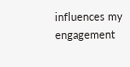influences my engagement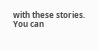with these stories. You can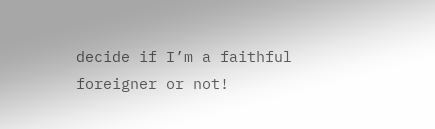decide if I’m a faithful foreigner or not!